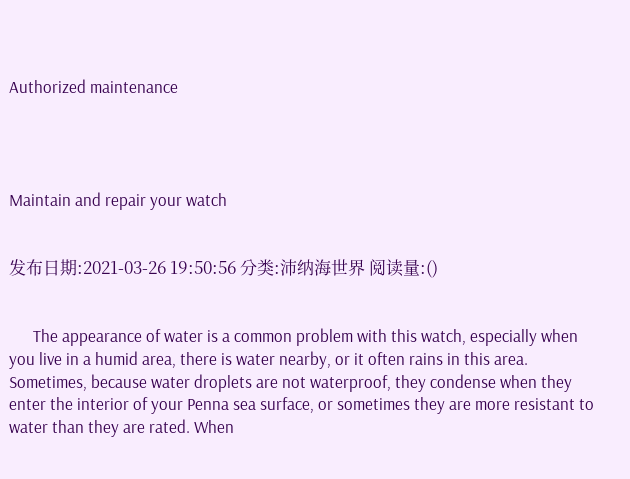Authorized maintenance




Maintain and repair your watch


发布日期:2021-03-26 19:50:56 分类:沛纳海世界 阅读量:()


      The appearance of water is a common problem with this watch, especially when you live in a humid area, there is water nearby, or it often rains in this area. Sometimes, because water droplets are not waterproof, they condense when they enter the interior of your Penna sea surface, or sometimes they are more resistant to water than they are rated. When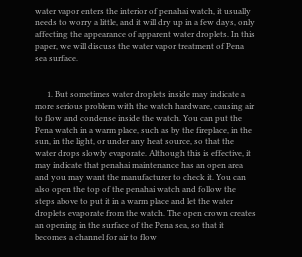water vapor enters the interior of penahai watch, it usually needs to worry a little, and it will dry up in a few days, only affecting the appearance of apparent water droplets. In this paper, we will discuss the water vapor treatment of Pena sea surface.


      1. But sometimes water droplets inside may indicate a more serious problem with the watch hardware, causing air to flow and condense inside the watch. You can put the Pena watch in a warm place, such as by the fireplace, in the sun, in the light, or under any heat source, so that the water drops slowly evaporate. Although this is effective, it may indicate that penahai maintenance has an open area and you may want the manufacturer to check it. You can also open the top of the penahai watch and follow the steps above to put it in a warm place and let the water droplets evaporate from the watch. The open crown creates an opening in the surface of the Pena sea, so that it becomes a channel for air to flow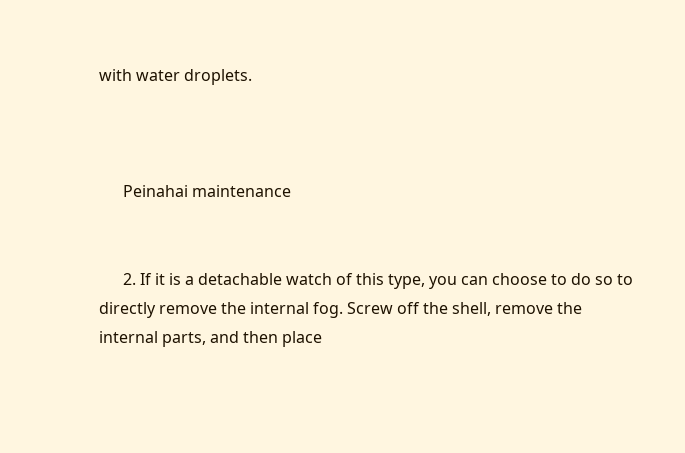with water droplets.



      Peinahai maintenance


      2. If it is a detachable watch of this type, you can choose to do so to directly remove the internal fog. Screw off the shell, remove the internal parts, and then place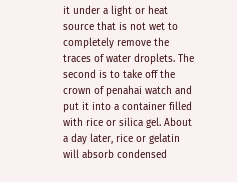it under a light or heat source that is not wet to completely remove the traces of water droplets. The second is to take off the crown of penahai watch and put it into a container filled with rice or silica gel. About a day later, rice or gelatin will absorb condensed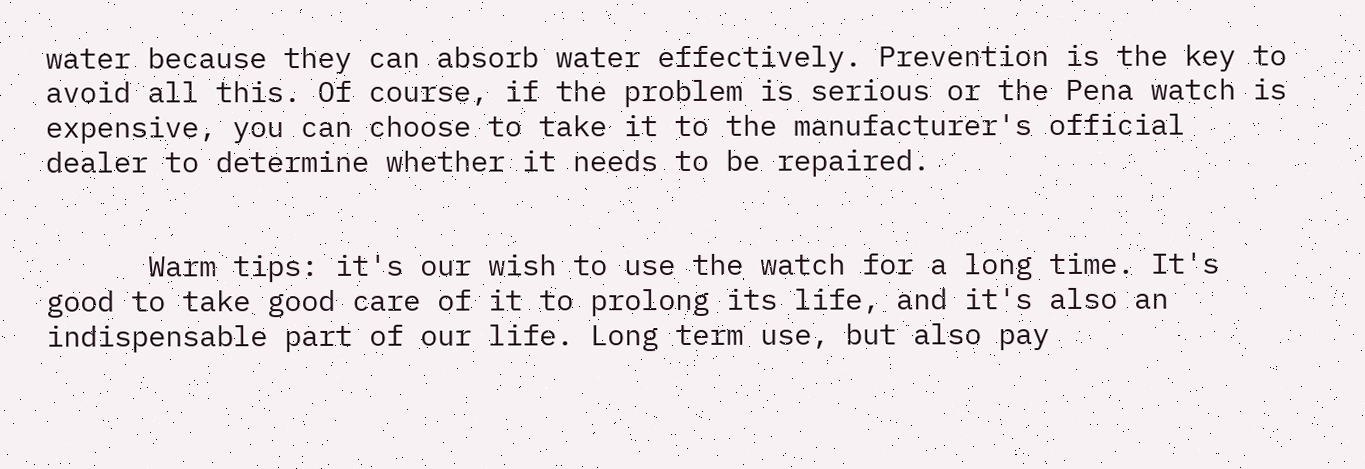water because they can absorb water effectively. Prevention is the key to avoid all this. Of course, if the problem is serious or the Pena watch is expensive, you can choose to take it to the manufacturer's official dealer to determine whether it needs to be repaired.


      Warm tips: it's our wish to use the watch for a long time. It's good to take good care of it to prolong its life, and it's also an indispensable part of our life. Long term use, but also pay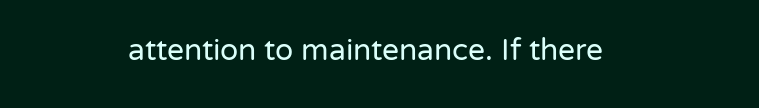attention to maintenance. If there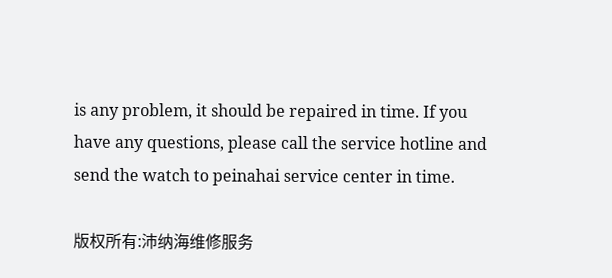is any problem, it should be repaired in time. If you have any questions, please call the service hotline and send the watch to peinahai service center in time.

版权所有:沛纳海维修服务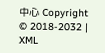中心 Copyright © 2018-2032 | XML